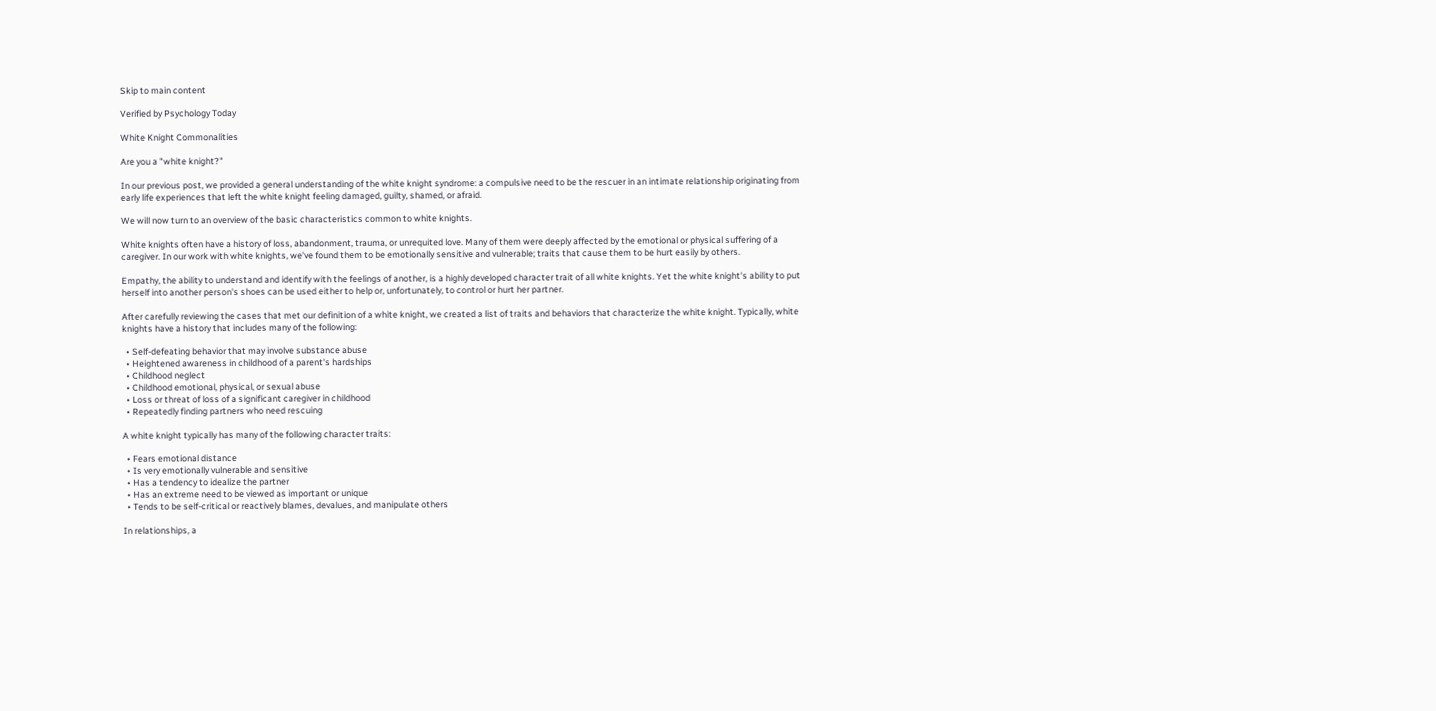Skip to main content

Verified by Psychology Today

White Knight Commonalities

Are you a "white knight?"

In our previous post, we provided a general understanding of the white knight syndrome: a compulsive need to be the rescuer in an intimate relationship originating from early life experiences that left the white knight feeling damaged, guilty, shamed, or afraid.

We will now turn to an overview of the basic characteristics common to white knights.

White knights often have a history of loss, abandonment, trauma, or unrequited love. Many of them were deeply affected by the emotional or physical suffering of a caregiver. In our work with white knights, we've found them to be emotionally sensitive and vulnerable; traits that cause them to be hurt easily by others.

Empathy, the ability to understand and identify with the feelings of another, is a highly developed character trait of all white knights. Yet the white knight's ability to put herself into another person's shoes can be used either to help or, unfortunately, to control or hurt her partner.

After carefully reviewing the cases that met our definition of a white knight, we created a list of traits and behaviors that characterize the white knight. Typically, white knights have a history that includes many of the following:

  • Self-defeating behavior that may involve substance abuse
  • Heightened awareness in childhood of a parent's hardships
  • Childhood neglect
  • Childhood emotional, physical, or sexual abuse
  • Loss or threat of loss of a significant caregiver in childhood
  • Repeatedly finding partners who need rescuing

A white knight typically has many of the following character traits:

  • Fears emotional distance
  • Is very emotionally vulnerable and sensitive
  • Has a tendency to idealize the partner
  • Has an extreme need to be viewed as important or unique
  • Tends to be self-critical or reactively blames, devalues, and manipulate others

In relationships, a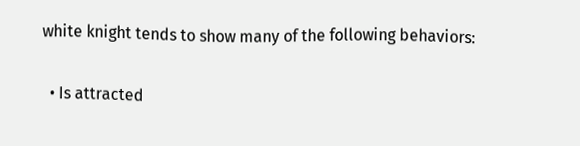white knight tends to show many of the following behaviors:

  • Is attracted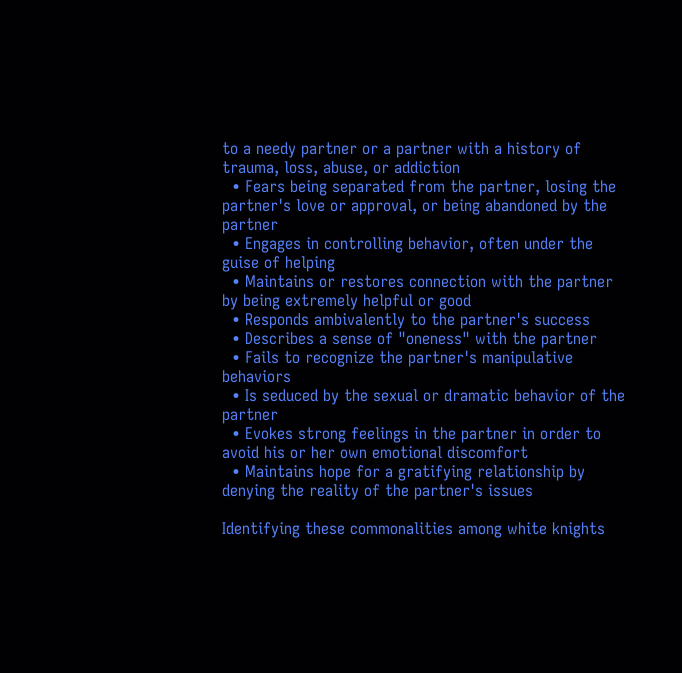to a needy partner or a partner with a history of trauma, loss, abuse, or addiction
  • Fears being separated from the partner, losing the partner's love or approval, or being abandoned by the partner
  • Engages in controlling behavior, often under the guise of helping
  • Maintains or restores connection with the partner by being extremely helpful or good
  • Responds ambivalently to the partner's success
  • Describes a sense of "oneness" with the partner
  • Fails to recognize the partner's manipulative behaviors
  • Is seduced by the sexual or dramatic behavior of the partner
  • Evokes strong feelings in the partner in order to avoid his or her own emotional discomfort
  • Maintains hope for a gratifying relationship by denying the reality of the partner's issues

Identifying these commonalities among white knights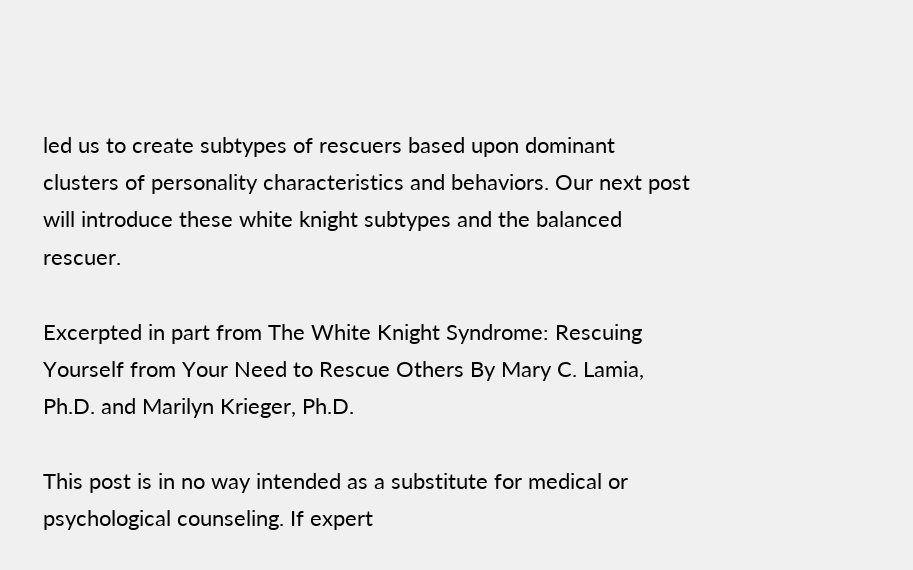led us to create subtypes of rescuers based upon dominant clusters of personality characteristics and behaviors. Our next post will introduce these white knight subtypes and the balanced rescuer.

Excerpted in part from The White Knight Syndrome: Rescuing Yourself from Your Need to Rescue Others By Mary C. Lamia, Ph.D. and Marilyn Krieger, Ph.D.

This post is in no way intended as a substitute for medical or psychological counseling. If expert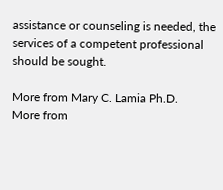assistance or counseling is needed, the services of a competent professional should be sought.

More from Mary C. Lamia Ph.D.
More from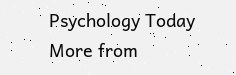Psychology Today
More from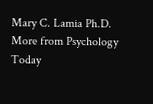Mary C. Lamia Ph.D.
More from Psychology Today